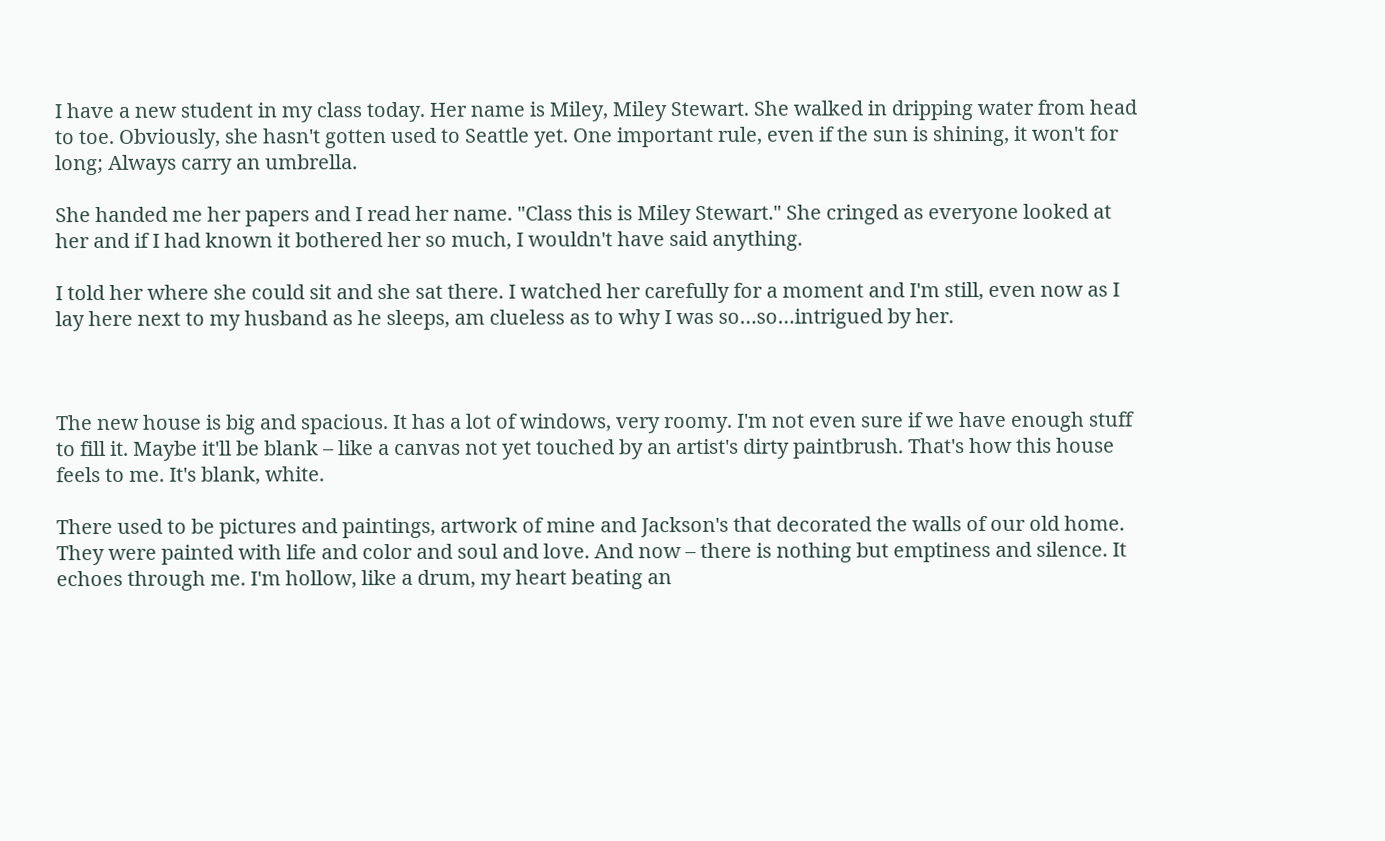I have a new student in my class today. Her name is Miley, Miley Stewart. She walked in dripping water from head to toe. Obviously, she hasn't gotten used to Seattle yet. One important rule, even if the sun is shining, it won't for long; Always carry an umbrella.

She handed me her papers and I read her name. "Class this is Miley Stewart." She cringed as everyone looked at her and if I had known it bothered her so much, I wouldn't have said anything.

I told her where she could sit and she sat there. I watched her carefully for a moment and I'm still, even now as I lay here next to my husband as he sleeps, am clueless as to why I was so…so…intrigued by her.



The new house is big and spacious. It has a lot of windows, very roomy. I'm not even sure if we have enough stuff to fill it. Maybe it'll be blank – like a canvas not yet touched by an artist's dirty paintbrush. That's how this house feels to me. It's blank, white.

There used to be pictures and paintings, artwork of mine and Jackson's that decorated the walls of our old home. They were painted with life and color and soul and love. And now – there is nothing but emptiness and silence. It echoes through me. I'm hollow, like a drum, my heart beating an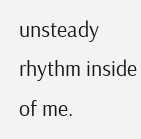unsteady rhythm inside of me.